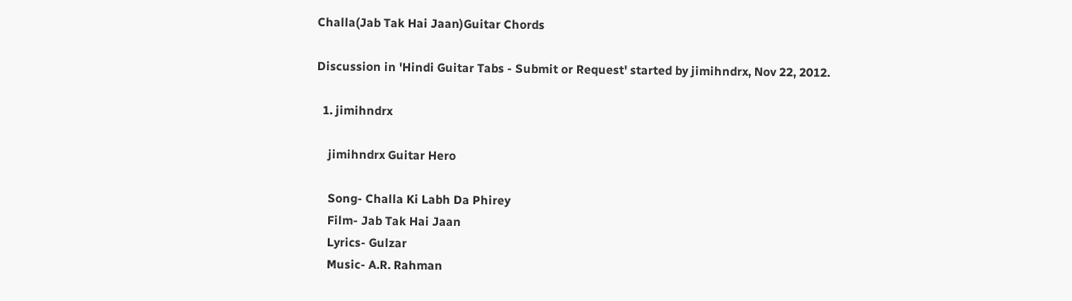Challa(Jab Tak Hai Jaan)Guitar Chords

Discussion in 'Hindi Guitar Tabs - Submit or Request' started by jimihndrx, Nov 22, 2012.

  1. jimihndrx

    jimihndrx Guitar Hero

    Song- Challa Ki Labh Da Phirey
    Film- Jab Tak Hai Jaan
    Lyrics- Gulzar
    Music- A.R. Rahman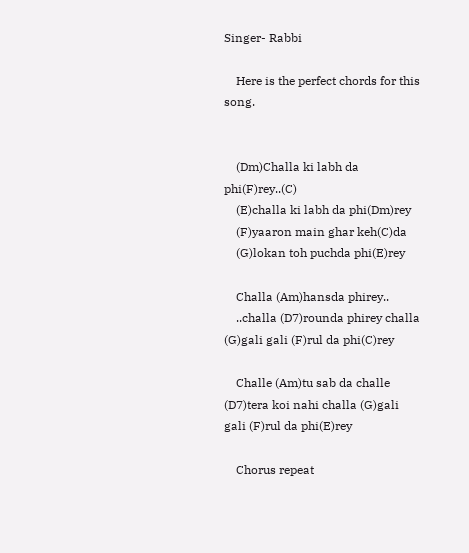Singer- Rabbi

    Here is the perfect chords for this song.


    (Dm)Challa ki labh da phi(F)rey..(C)
    (E)challa ki labh da phi(Dm)rey
    (F)yaaron main ghar keh(C)da
    (G)lokan toh puchda phi(E)rey

    Challa (Am)hansda phirey..
    ..challa (D7)rounda phirey challa (G)gali gali (F)rul da phi(C)rey

    Challe (Am)tu sab da challe (D7)tera koi nahi challa (G)gali gali (F)rul da phi(E)rey

    Chorus repeat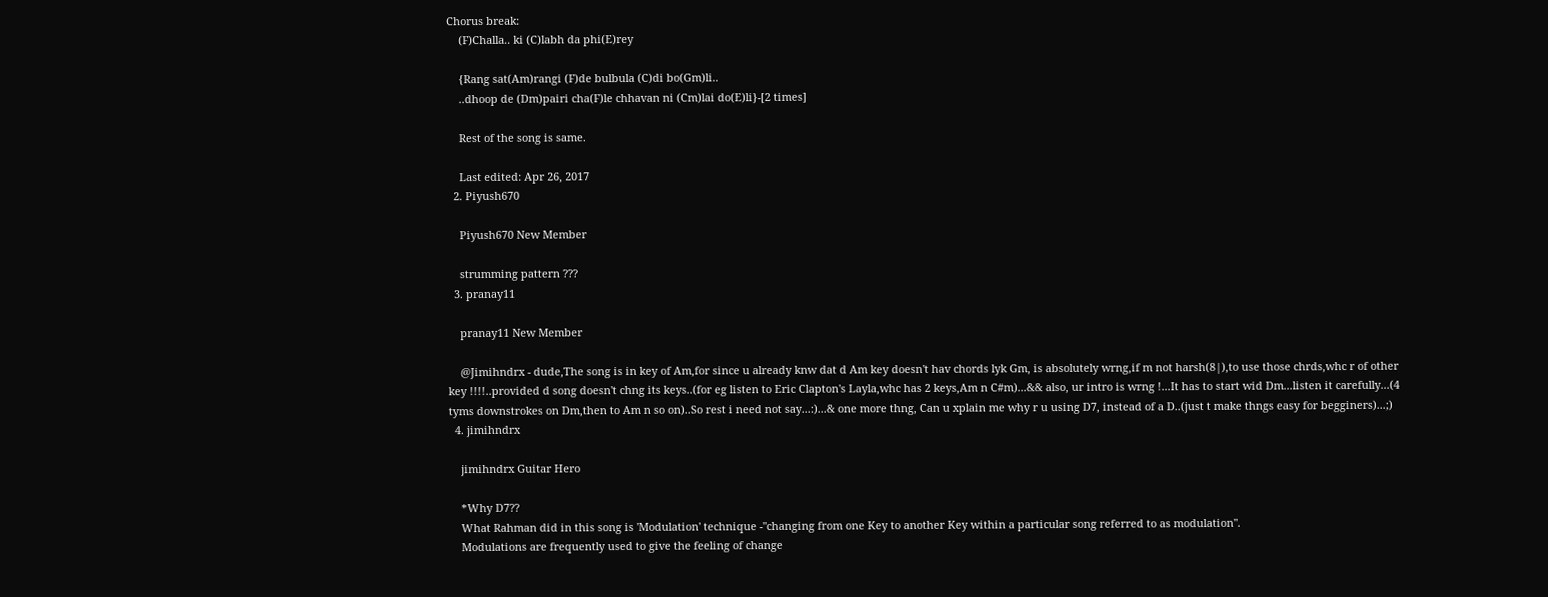Chorus break:
    (F)Challa.. ki (C)labh da phi(E)rey

    {Rang sat(Am)rangi (F)de bulbula (C)di bo(Gm)li..
    ..dhoop de (Dm)pairi cha(F)le chhavan ni (Cm)lai do(E)li}-[2 times]

    Rest of the song is same.

    Last edited: Apr 26, 2017
  2. Piyush670

    Piyush670 New Member

    strumming pattern ???
  3. pranay11

    pranay11 New Member

    @Jimihndrx - dude,The song is in key of Am,for since u already knw dat d Am key doesn't hav chords lyk Gm, is absolutely wrng,if m not harsh(8|),to use those chrds,whc r of other key !!!!..provided d song doesn't chng its keys..(for eg listen to Eric Clapton's Layla,whc has 2 keys,Am n C#m)...&& also, ur intro is wrng !...It has to start wid Dm...listen it carefully...(4 tyms downstrokes on Dm,then to Am n so on)..So rest i need not say...:)...& one more thng, Can u xplain me why r u using D7, instead of a D..(just t make thngs easy for begginers)...;)
  4. jimihndrx

    jimihndrx Guitar Hero

    *Why D7??
    What Rahman did in this song is 'Modulation' technique -"changing from one Key to another Key within a particular song referred to as modulation".
    Modulations are frequently used to give the feeling of change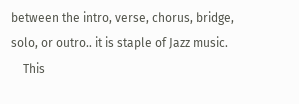between the intro, verse, chorus, bridge, solo, or outro.. it is staple of Jazz music.
    This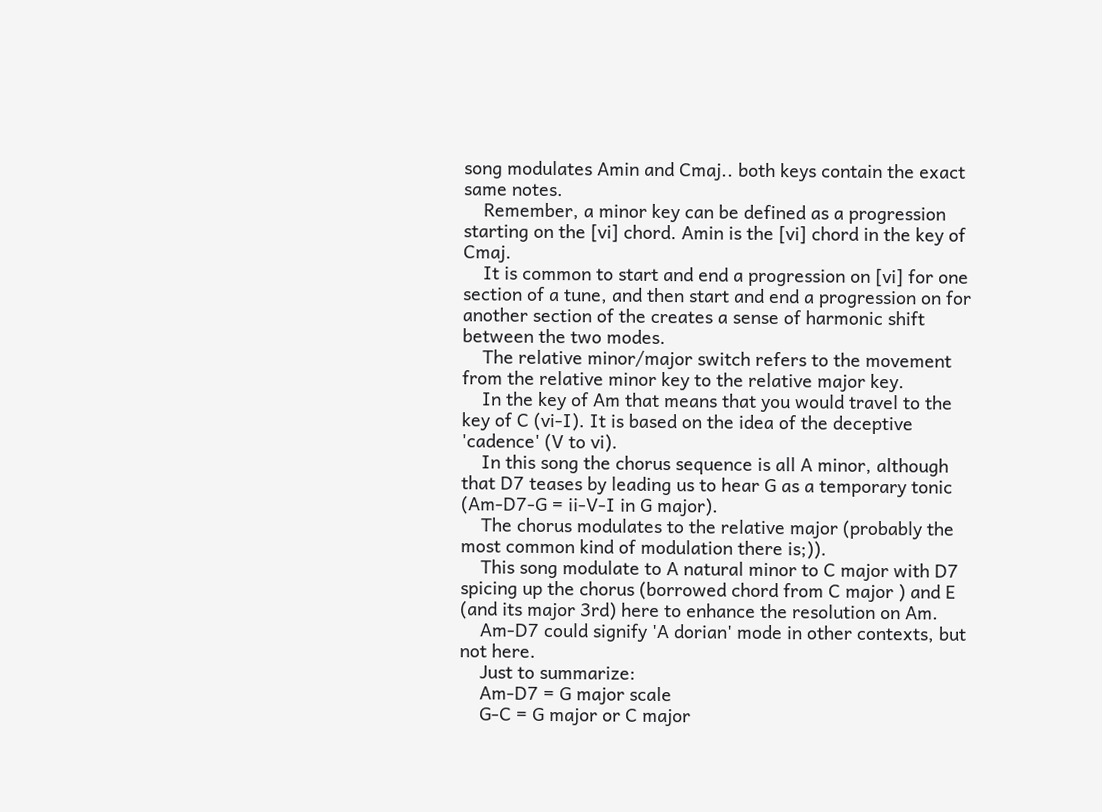song modulates Amin and Cmaj.. both keys contain the exact same notes.
    Remember, a minor key can be defined as a progression starting on the [vi] chord. Amin is the [vi] chord in the key of Cmaj.
    It is common to start and end a progression on [vi] for one section of a tune, and then start and end a progression on for another section of the creates a sense of harmonic shift between the two modes.
    The relative minor/major switch refers to the movement from the relative minor key to the relative major key.
    In the key of Am that means that you would travel to the key of C (vi-I). It is based on the idea of the deceptive 'cadence' (V to vi).
    In this song the chorus sequence is all A minor, although that D7 teases by leading us to hear G as a temporary tonic (Am-D7-G = ii-V-I in G major).
    The chorus modulates to the relative major (probably the most common kind of modulation there is;)).
    This song modulate to A natural minor to C major with D7 spicing up the chorus (borrowed chord from C major ) and E (and its major 3rd) here to enhance the resolution on Am.
    Am-D7 could signify 'A dorian' mode in other contexts, but not here.
    Just to summarize:
    Am-D7 = G major scale
    G-C = G major or C major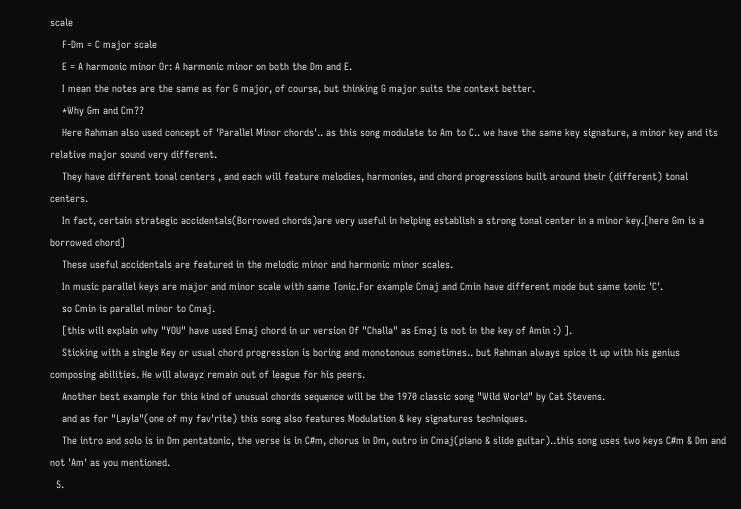scale
    F-Dm = C major scale
    E = A harmonic minor Or: A harmonic minor on both the Dm and E.
    I mean the notes are the same as for G major, of course, but thinking G major suits the context better.
    *Why Gm and Cm??
    Here Rahman also used concept of 'Parallel Minor chords'.. as this song modulate to Am to C.. we have the same key signature, a minor key and its relative major sound very different.
    They have different tonal centers , and each will feature melodies, harmonies, and chord progressions built around their (different) tonal centers.
    In fact, certain strategic accidentals(Borrowed chords)are very useful in helping establish a strong tonal center in a minor key.[here Gm is a borrowed chord]
    These useful accidentals are featured in the melodic minor and harmonic minor scales.
    In music parallel keys are major and minor scale with same Tonic.For example Cmaj and Cmin have different mode but same tonic 'C'.
    so Cmin is parallel minor to Cmaj.
    [this will explain why "YOU" have used Emaj chord in ur version Of "Challa" as Emaj is not in the key of Amin :) ].
    Sticking with a single Key or usual chord progression is boring and monotonous sometimes.. but Rahman always spice it up with his genius composing abilities. He will alwayz remain out of league for his peers.
    Another best example for this kind of unusual chords sequence will be the 1970 classic song "Wild World" by Cat Stevens.
    and as for "Layla"(one of my fav'rite) this song also features Modulation & key signatures techniques.
    The intro and solo is in Dm pentatonic, the verse is in C#m, chorus in Dm, outro in Cmaj(piano & slide guitar)..this song uses two keys C#m & Dm and not 'Am' as you mentioned.
  5.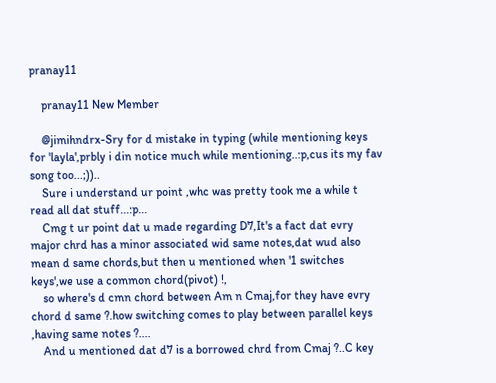pranay11

    pranay11 New Member

    @jimihndrx-Sry for d mistake in typing (while mentioning keys for 'layla',prbly i din notice much while mentioning..:p,cus its my fav song too...;))..
    Sure i understand ur point ,whc was pretty took me a while t read all dat stuff...:p...
    Cmg t ur point dat u made regarding D7,It's a fact dat evry major chrd has a minor associated wid same notes,dat wud also mean d same chords,but then u mentioned when '1 switches keys',we use a common chord(pivot) !,
    so where's d cmn chord between Am n Cmaj,for they have evry chord d same ?.how switching comes to play between parallel keys ,having same notes ?....
    And u mentioned dat d7 is a borrowed chrd from Cmaj ?..C key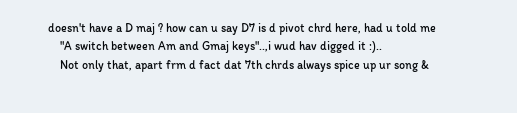doesn't have a D maj ? how can u say D7 is d pivot chrd here, had u told me
    "A switch between Am and Gmaj keys"..,i wud hav digged it :)..
    Not only that, apart frm d fact dat 7th chrds always spice up ur song &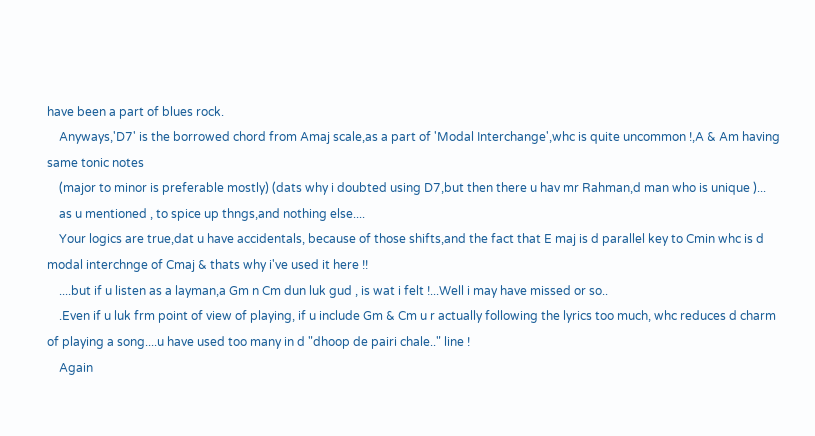have been a part of blues rock.
    Anyways,'D7' is the borrowed chord from Amaj scale,as a part of 'Modal Interchange',whc is quite uncommon !,A & Am having same tonic notes
    (major to minor is preferable mostly) (dats why i doubted using D7,but then there u hav mr Rahman,d man who is unique )...
    as u mentioned , to spice up thngs,and nothing else....
    Your logics are true,dat u have accidentals, because of those shifts,and the fact that E maj is d parallel key to Cmin whc is d modal interchnge of Cmaj & thats why i've used it here !!
    ....but if u listen as a layman,a Gm n Cm dun luk gud , is wat i felt !...Well i may have missed or so..
    .Even if u luk frm point of view of playing, if u include Gm & Cm u r actually following the lyrics too much, whc reduces d charm of playing a song....u have used too many in d "dhoop de pairi chale.." line !
    Again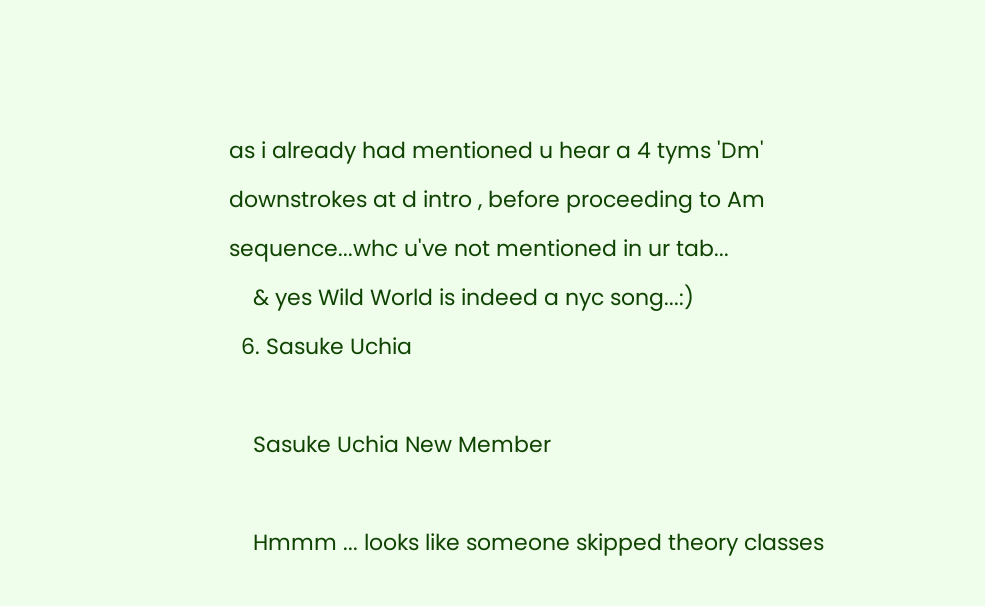as i already had mentioned u hear a 4 tyms 'Dm' downstrokes at d intro , before proceeding to Am sequence...whc u've not mentioned in ur tab...
    & yes Wild World is indeed a nyc song...:)
  6. Sasuke Uchia

    Sasuke Uchia New Member

    Hmmm ... looks like someone skipped theory classes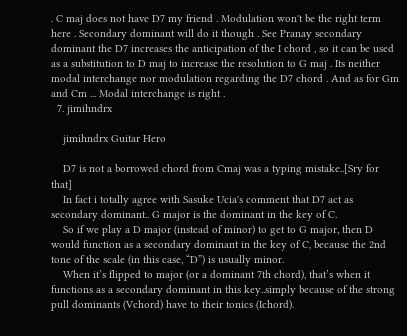. C maj does not have D7 my friend . Modulation won't be the right term here . Secondary dominant will do it though . See Pranay secondary dominant the D7 increases the anticipation of the I chord , so it can be used as a substitution to D maj to increase the resolution to G maj . Its neither modal interchange nor modulation regarding the D7 chord . And as for Gm and Cm ... Modal interchange is right .
  7. jimihndrx

    jimihndrx Guitar Hero

    D7 is not a borrowed chord from Cmaj was a typing mistake..[Sry for that]
    In fact i totally agree with Sasuke Ucia's comment that D7 act as secondary dominant.. G major is the dominant in the key of C.
    So if we play a D major (instead of minor) to get to G major, then D would function as a secondary dominant in the key of C, because the 2nd tone of the scale (in this case, “D”) is usually minor.
    When it’s flipped to major (or a dominant 7th chord), that’s when it functions as a secondary dominant in this key..simply because of the strong pull dominants (Vchord) have to their tonics (Ichord).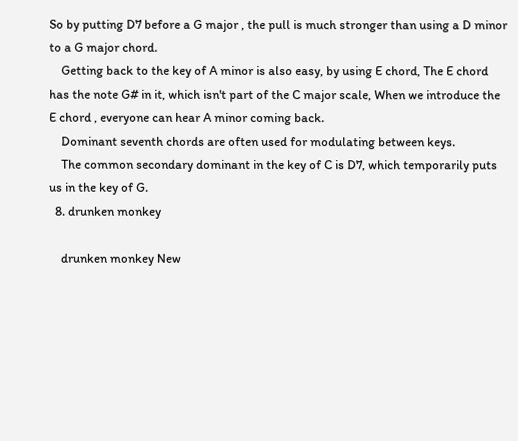So by putting D7 before a G major , the pull is much stronger than using a D minor to a G major chord.
    Getting back to the key of A minor is also easy, by using E chord, The E chord has the note G# in it, which isn't part of the C major scale, When we introduce the E chord , everyone can hear A minor coming back.
    Dominant seventh chords are often used for modulating between keys.
    The common secondary dominant in the key of C is D7, which temporarily puts us in the key of G.
  8. drunken monkey

    drunken monkey New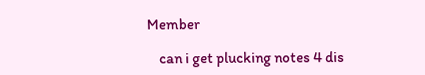Member

    can i get plucking notes 4 dis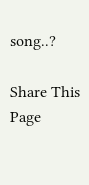song..?

Share This Page